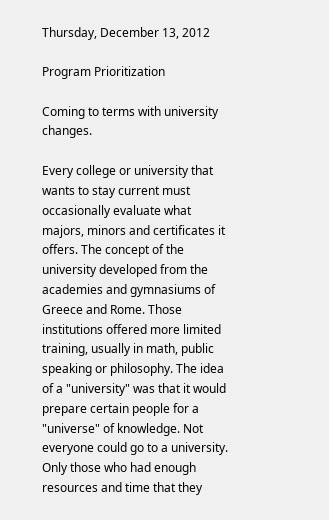Thursday, December 13, 2012

Program Prioritization

Coming to terms with university changes.

Every college or university that wants to stay current must occasionally evaluate what majors, minors and certificates it offers. The concept of the university developed from the academies and gymnasiums of Greece and Rome. Those institutions offered more limited training, usually in math, public speaking or philosophy. The idea of a "university" was that it would prepare certain people for a "universe" of knowledge. Not everyone could go to a university. Only those who had enough resources and time that they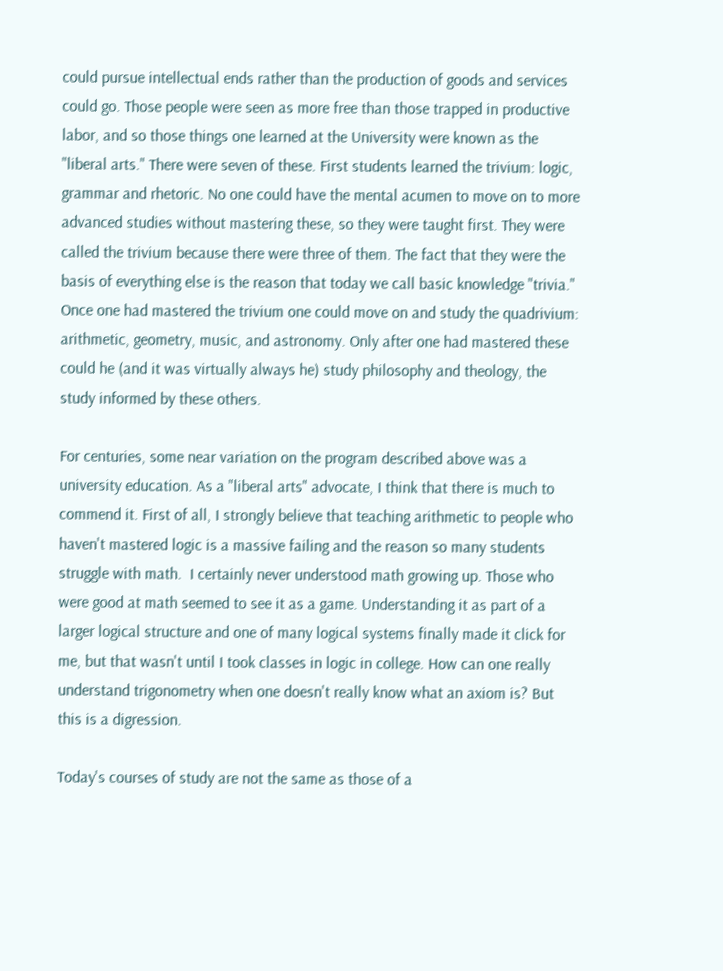could pursue intellectual ends rather than the production of goods and services could go. Those people were seen as more free than those trapped in productive labor, and so those things one learned at the University were known as the "liberal arts." There were seven of these. First students learned the trivium: logic, grammar and rhetoric. No one could have the mental acumen to move on to more advanced studies without mastering these, so they were taught first. They were called the trivium because there were three of them. The fact that they were the basis of everything else is the reason that today we call basic knowledge "trivia." Once one had mastered the trivium one could move on and study the quadrivium: arithmetic, geometry, music, and astronomy. Only after one had mastered these could he (and it was virtually always he) study philosophy and theology, the study informed by these others.

For centuries, some near variation on the program described above was a university education. As a "liberal arts" advocate, I think that there is much to commend it. First of all, I strongly believe that teaching arithmetic to people who haven't mastered logic is a massive failing and the reason so many students struggle with math.  I certainly never understood math growing up. Those who were good at math seemed to see it as a game. Understanding it as part of a larger logical structure and one of many logical systems finally made it click for me, but that wasn't until I took classes in logic in college. How can one really understand trigonometry when one doesn't really know what an axiom is? But this is a digression.

Today's courses of study are not the same as those of a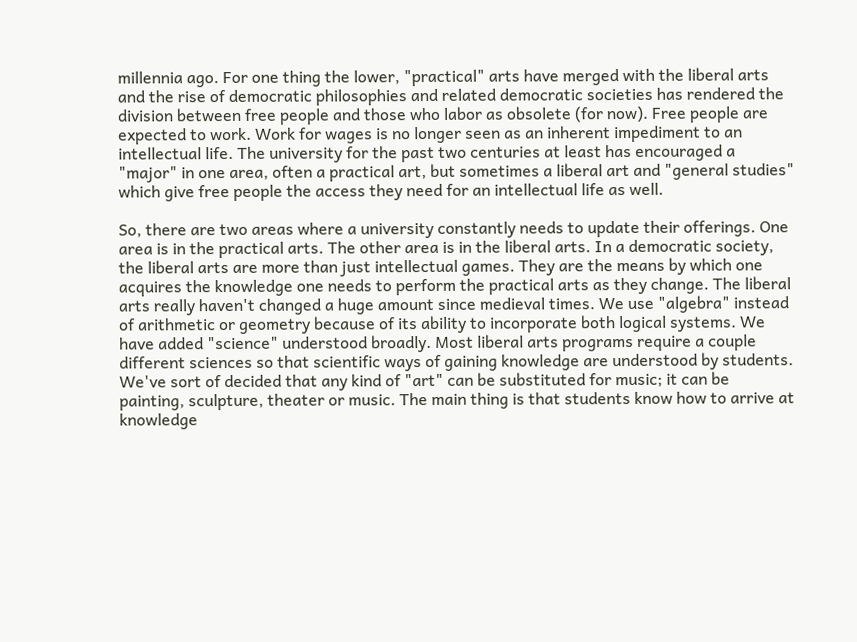millennia ago. For one thing the lower, "practical" arts have merged with the liberal arts and the rise of democratic philosophies and related democratic societies has rendered the division between free people and those who labor as obsolete (for now). Free people are expected to work. Work for wages is no longer seen as an inherent impediment to an intellectual life. The university for the past two centuries at least has encouraged a "major" in one area, often a practical art, but sometimes a liberal art and "general studies" which give free people the access they need for an intellectual life as well.

So, there are two areas where a university constantly needs to update their offerings. One area is in the practical arts. The other area is in the liberal arts. In a democratic society, the liberal arts are more than just intellectual games. They are the means by which one acquires the knowledge one needs to perform the practical arts as they change. The liberal arts really haven't changed a huge amount since medieval times. We use "algebra" instead of arithmetic or geometry because of its ability to incorporate both logical systems. We have added "science" understood broadly. Most liberal arts programs require a couple different sciences so that scientific ways of gaining knowledge are understood by students. We've sort of decided that any kind of "art" can be substituted for music; it can be painting, sculpture, theater or music. The main thing is that students know how to arrive at knowledge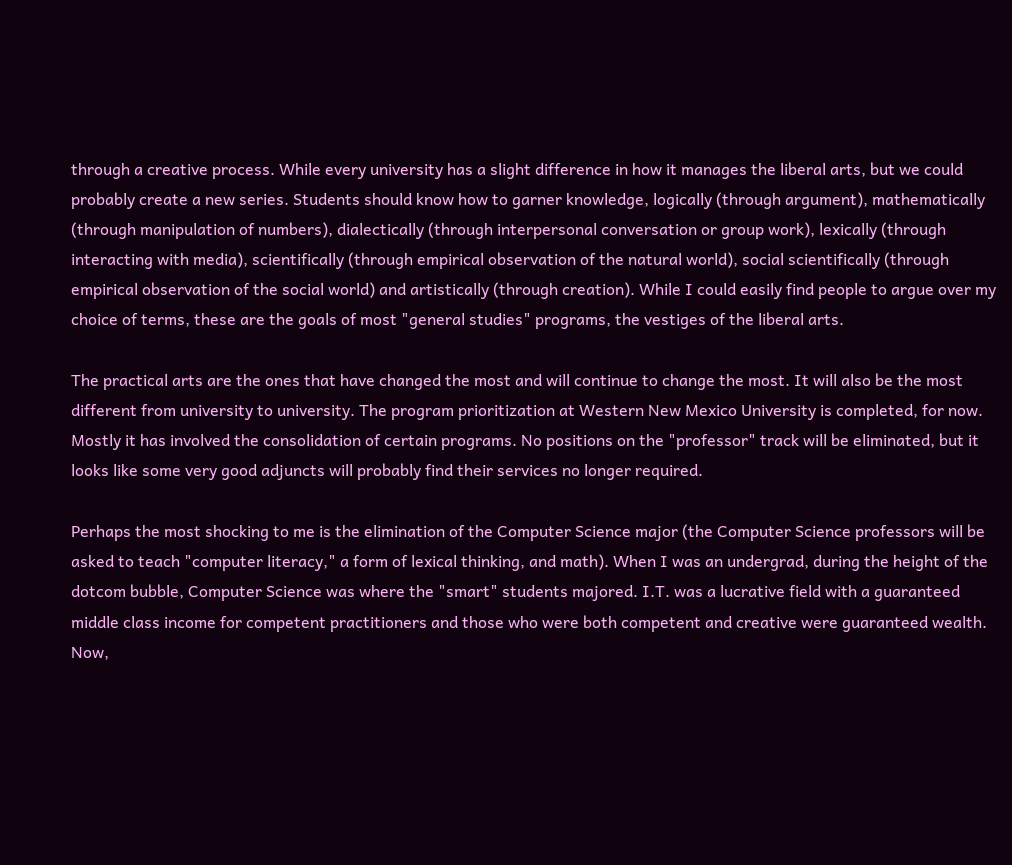through a creative process. While every university has a slight difference in how it manages the liberal arts, but we could probably create a new series. Students should know how to garner knowledge, logically (through argument), mathematically (through manipulation of numbers), dialectically (through interpersonal conversation or group work), lexically (through interacting with media), scientifically (through empirical observation of the natural world), social scientifically (through empirical observation of the social world) and artistically (through creation). While I could easily find people to argue over my choice of terms, these are the goals of most "general studies" programs, the vestiges of the liberal arts.

The practical arts are the ones that have changed the most and will continue to change the most. It will also be the most different from university to university. The program prioritization at Western New Mexico University is completed, for now. Mostly it has involved the consolidation of certain programs. No positions on the "professor" track will be eliminated, but it looks like some very good adjuncts will probably find their services no longer required.

Perhaps the most shocking to me is the elimination of the Computer Science major (the Computer Science professors will be asked to teach "computer literacy," a form of lexical thinking, and math). When I was an undergrad, during the height of the dotcom bubble, Computer Science was where the "smart" students majored. I.T. was a lucrative field with a guaranteed middle class income for competent practitioners and those who were both competent and creative were guaranteed wealth. Now,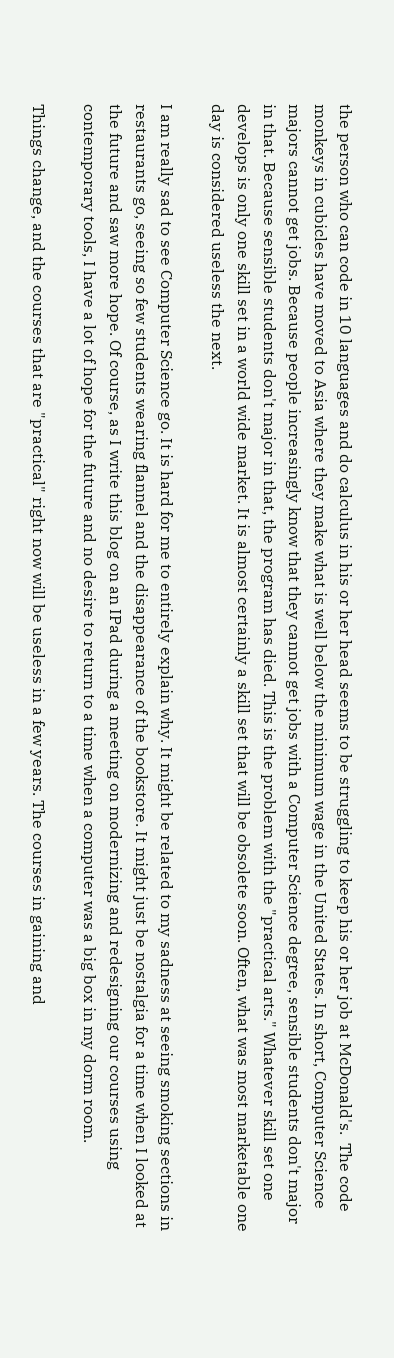the person who can code in 10 languages and do calculus in his or her head seems to be struggling to keep his or her job at McDonald's.  The code monkeys in cubicles have moved to Asia where they make what is well below the minimum wage in the United States. In short, Computer Science majors cannot get jobs. Because people increasingly know that they cannot get jobs with a Computer Science degree, sensible students don't major in that. Because sensible students don't major in that, the program has died. This is the problem with the "practical arts." Whatever skill set one develops is only one skill set in a world wide market. It is almost certainly a skill set that will be obsolete soon. Often, what was most marketable one day is considered useless the next.

I am really sad to see Computer Science go. It is hard for me to entirely explain why. It might be related to my sadness at seeing smoking sections in restaurants go, seeing so few students wearing flannel and the disappearance of the bookstore. It might just be nostalgia for a time when I looked at the future and saw more hope. Of course, as I write this blog on an IPad during a meeting on modernizing and redesigning our courses using contemporary tools, I have a lot of hope for the future and no desire to return to a time when a computer was a big box in my dorm room.

Things change, and the courses that are "practical" right now will be useless in a few years. The courses in gaining and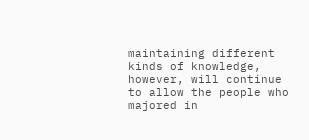maintaining different kinds of knowledge, however, will continue to allow the people who majored in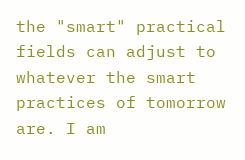the "smart" practical fields can adjust to whatever the smart practices of tomorrow are. I am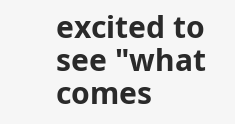excited to see "what comes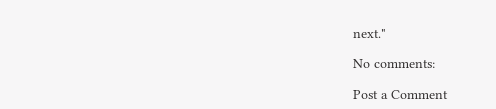next."

No comments:

Post a Comment